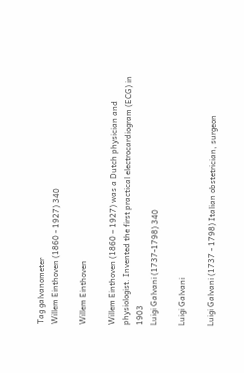Tag galvanometer
Willem Einthoven (1860 - 1927) 340

Willem Einthoven

Willem Einthoven (1860 – 1927) was a Dutch physician and physiologist. Invented the first practical electrocardiogram (ECG) in 1903
Luigi Galvani (1737-1798) 340

Luigi Galvani

Luigi Galvani (1737 - 1798) Italian obstetrician, surgeon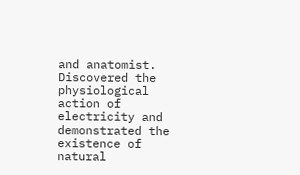and anatomist. Discovered the physiological action of electricity and demonstrated the existence of natural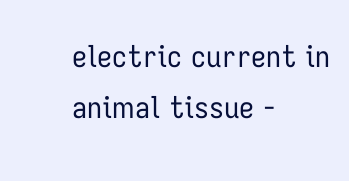electric current in animal tissue -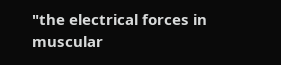"the electrical forces in muscular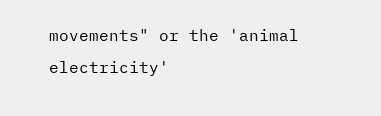movements" or the 'animal electricity'